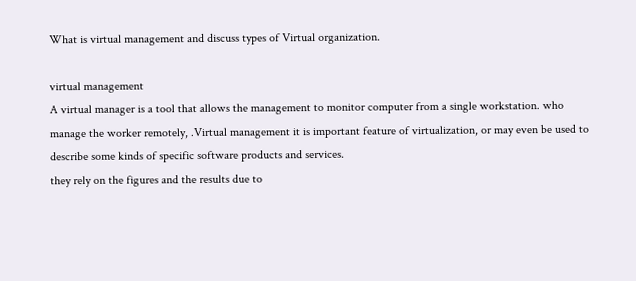What is virtual management and discuss types of Virtual organization.

virtual management
A virtual manager is a tool that allows the management to monitor computer from a single workstation. who manage the worker remotely, .Virtual management it is important feature of virtualization, or may even be used to describe some kinds of specific software products and services.
they rely on the figures and the results due to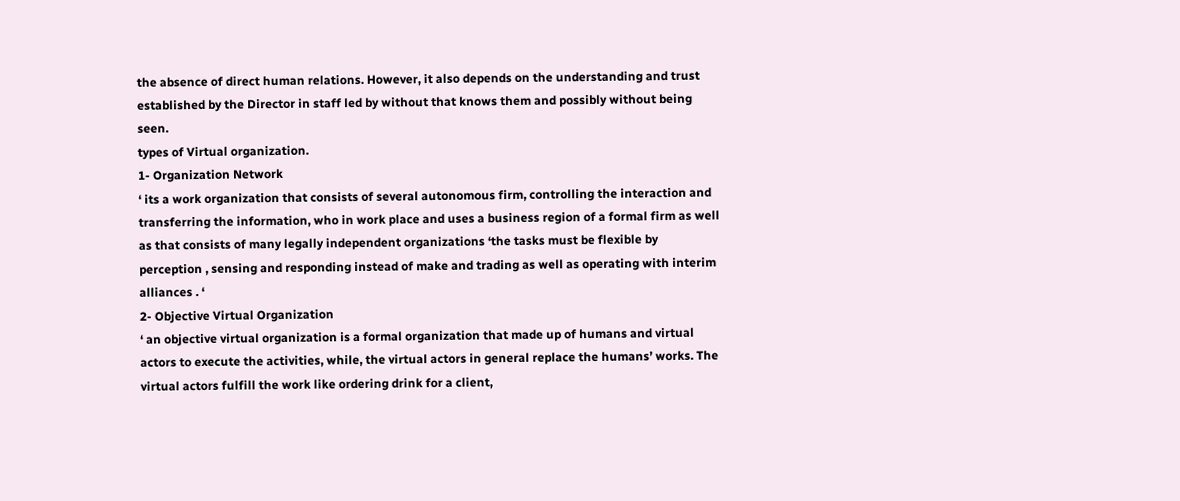the absence of direct human relations. However, it also depends on the understanding and trust established by the Director in staff led by without that knows them and possibly without being seen.
types of Virtual organization.
1- Organization Network
‘ its a work organization that consists of several autonomous firm, controlling the interaction and transferring the information, who in work place and uses a business region of a formal firm as well as that consists of many legally independent organizations ‘the tasks must be flexible by perception , sensing and responding instead of make and trading as well as operating with interim alliances . ‘
2- Objective Virtual Organization
‘ an objective virtual organization is a formal organization that made up of humans and virtual actors to execute the activities, while, the virtual actors in general replace the humans’ works. The virtual actors fulfill the work like ordering drink for a client,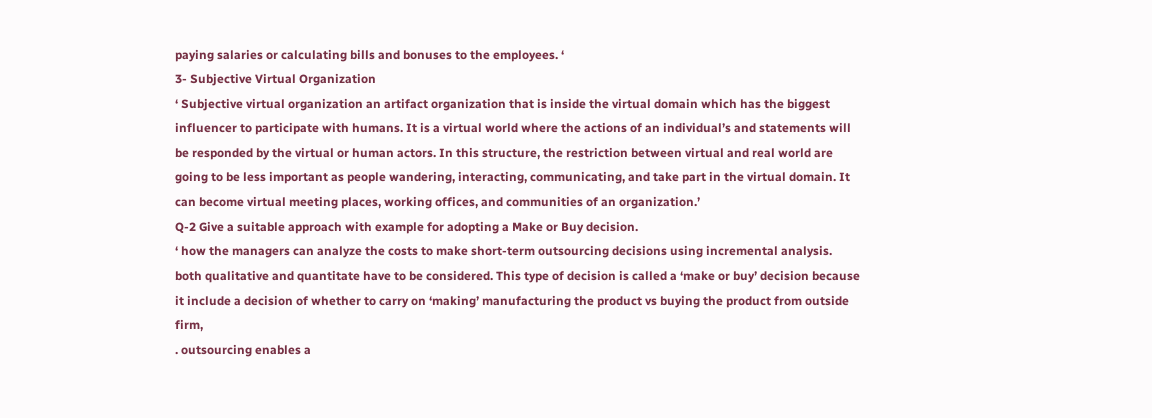paying salaries or calculating bills and bonuses to the employees. ‘
3- Subjective Virtual Organization
‘ Subjective virtual organization an artifact organization that is inside the virtual domain which has the biggest influencer to participate with humans. It is a virtual world where the actions of an individual’s and statements will be responded by the virtual or human actors. In this structure, the restriction between virtual and real world are going to be less important as people wandering, interacting, communicating, and take part in the virtual domain. It can become virtual meeting places, working offices, and communities of an organization.’
Q-2 Give a suitable approach with example for adopting a Make or Buy decision.
‘ how the managers can analyze the costs to make short-term outsourcing decisions using incremental analysis.
both qualitative and quantitate have to be considered. This type of decision is called a ‘make or buy’ decision because it include a decision of whether to carry on ‘making’ manufacturing the product vs buying the product from outside firm,
. outsourcing enables a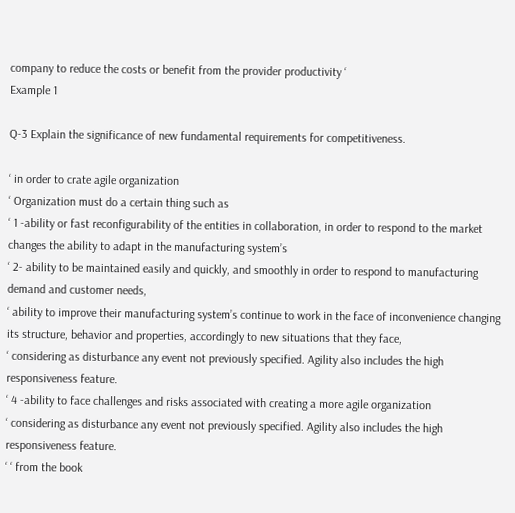company to reduce the costs or benefit from the provider productivity ‘
Example 1

Q-3 Explain the significance of new fundamental requirements for competitiveness.

‘ in order to crate agile organization
‘ Organization must do a certain thing such as
‘ 1 -ability or fast reconfigurability of the entities in collaboration, in order to respond to the market changes the ability to adapt in the manufacturing system’s
‘ 2- ability to be maintained easily and quickly, and smoothly in order to respond to manufacturing demand and customer needs,
‘ ability to improve their manufacturing system’s continue to work in the face of inconvenience changing its structure, behavior and properties, accordingly to new situations that they face,
‘ considering as disturbance any event not previously specified. Agility also includes the high responsiveness feature.
‘ 4 -ability to face challenges and risks associated with creating a more agile organization
‘ considering as disturbance any event not previously specified. Agility also includes the high responsiveness feature.
‘ ‘ from the book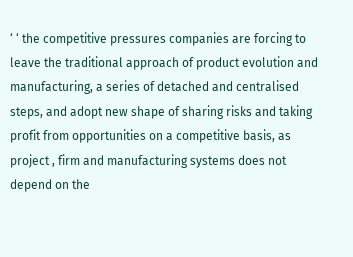‘ ‘ the competitive pressures companies are forcing to leave the traditional approach of product evolution and manufacturing, a series of detached and centralised steps, and adopt new shape of sharing risks and taking profit from opportunities on a competitive basis, as project , firm and manufacturing systems does not depend on the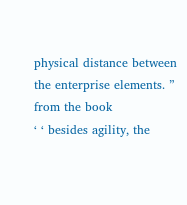physical distance between the enterprise elements. ” from the book
‘ ‘ besides agility, the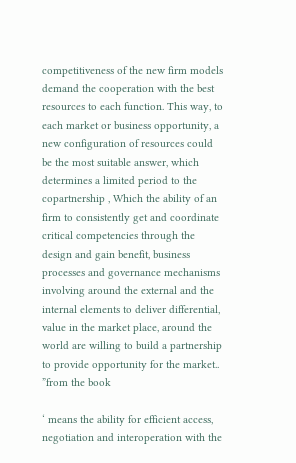competitiveness of the new firm models demand the cooperation with the best resources to each function. This way, to each market or business opportunity, a new configuration of resources could be the most suitable answer, which determines a limited period to the copartnership , Which the ability of an firm to consistently get and coordinate critical competencies through the design and gain benefit, business processes and governance mechanisms involving around the external and the internal elements to deliver differential, value in the market place, around the world are willing to build a partnership to provide opportunity for the market.. ”from the book

‘ means the ability for efficient access, negotiation and interoperation with the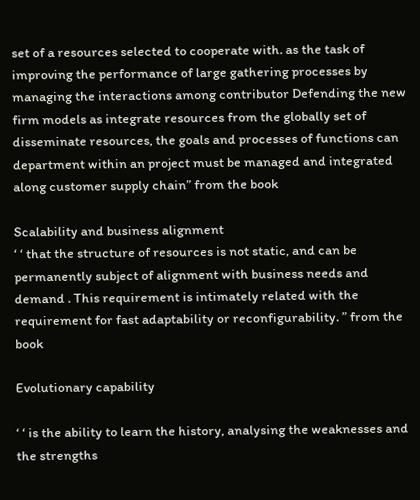set of a resources selected to cooperate with. as the task of improving the performance of large gathering processes by managing the interactions among contributor Defending the new firm models as integrate resources from the globally set of disseminate resources, the goals and processes of functions can department within an project must be managed and integrated along customer supply chain” from the book

Scalability and business alignment
‘ ‘ that the structure of resources is not static, and can be permanently subject of alignment with business needs and demand . This requirement is intimately related with the requirement for fast adaptability or reconfigurability. ” from the book

Evolutionary capability

‘ ‘ is the ability to learn the history, analysing the weaknesses and the strengths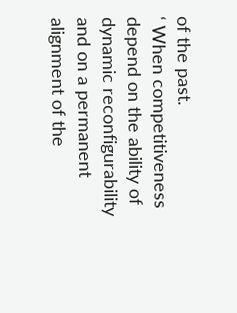of the past.
‘ When competitiveness depend on the ability of dynamic reconfigurability and on a permanent alignment of the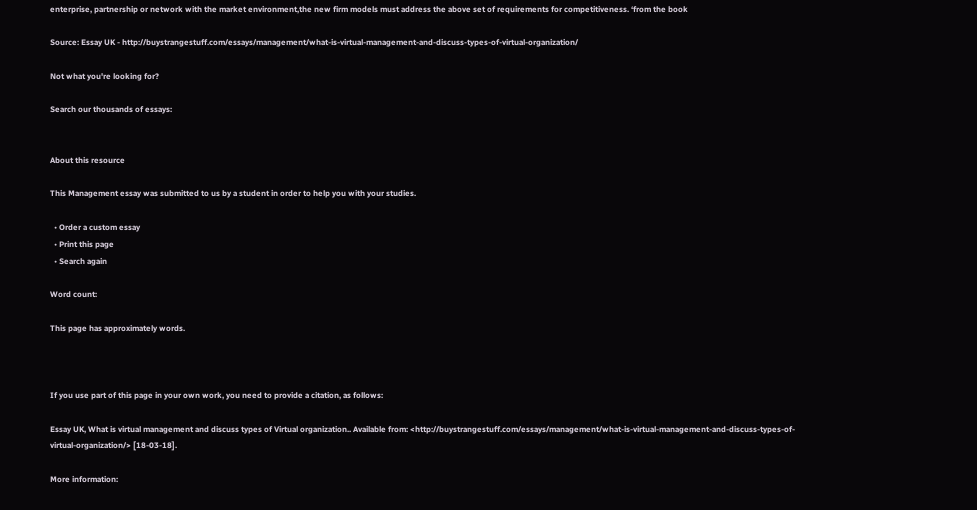enterprise, partnership or network with the market environment,the new firm models must address the above set of requirements for competitiveness. ‘from the book

Source: Essay UK - http://buystrangestuff.com/essays/management/what-is-virtual-management-and-discuss-types-of-virtual-organization/

Not what you're looking for?

Search our thousands of essays:


About this resource

This Management essay was submitted to us by a student in order to help you with your studies.

  • Order a custom essay
  • Print this page
  • Search again

Word count:

This page has approximately words.



If you use part of this page in your own work, you need to provide a citation, as follows:

Essay UK, What is virtual management and discuss types of Virtual organization.. Available from: <http://buystrangestuff.com/essays/management/what-is-virtual-management-and-discuss-types-of-virtual-organization/> [18-03-18].

More information: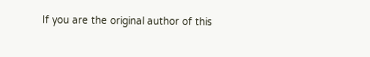If you are the original author of this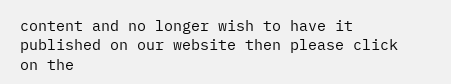content and no longer wish to have it published on our website then please click on the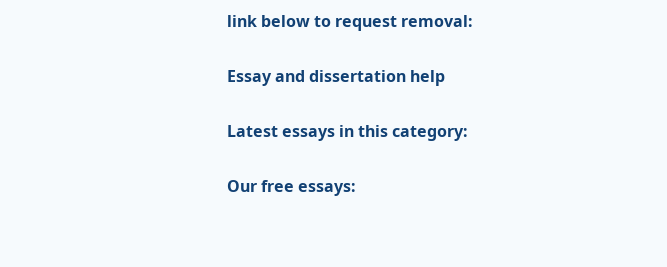link below to request removal:

Essay and dissertation help

Latest essays in this category:

Our free essays: